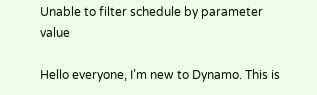Unable to filter schedule by parameter value

Hello everyone, I’m new to Dynamo. This is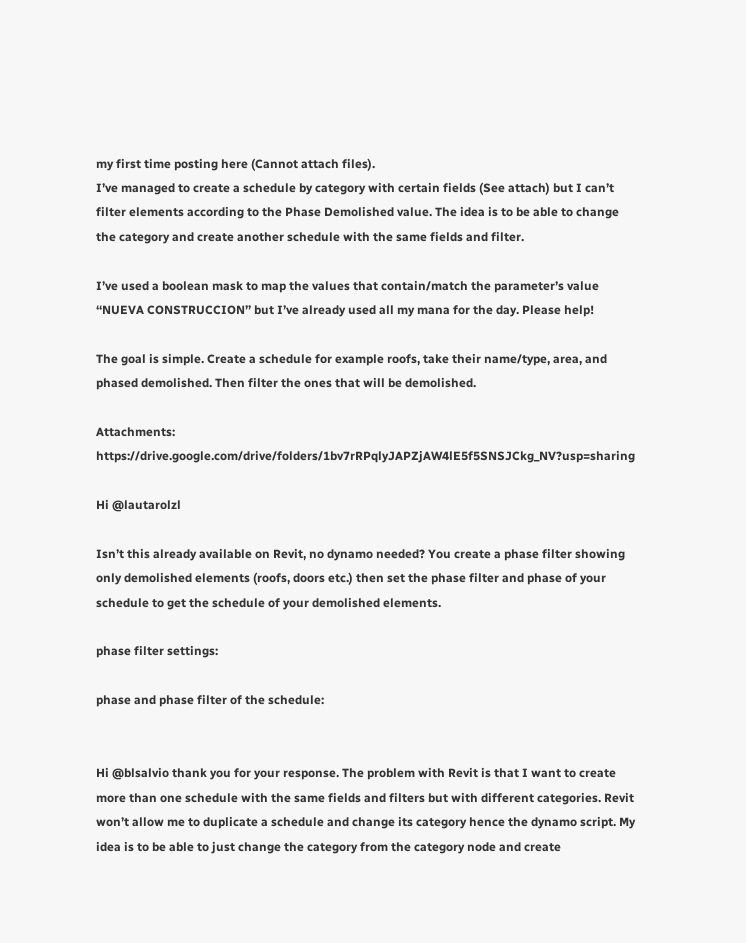my first time posting here (Cannot attach files).
I’ve managed to create a schedule by category with certain fields (See attach) but I can’t filter elements according to the Phase Demolished value. The idea is to be able to change the category and create another schedule with the same fields and filter.

I’ve used a boolean mask to map the values that contain/match the parameter’s value ‘‘NUEVA CONSTRUCCION’’ but I’ve already used all my mana for the day. Please help!

The goal is simple. Create a schedule for example roofs, take their name/type, area, and phased demolished. Then filter the ones that will be demolished.

Attachments: https://drive.google.com/drive/folders/1bv7rRPqlyJAPZjAW4lE5f5SNSJCkg_NV?usp=sharing

Hi @lautarolzl

Isn’t this already available on Revit, no dynamo needed? You create a phase filter showing only demolished elements (roofs, doors etc.) then set the phase filter and phase of your schedule to get the schedule of your demolished elements.

phase filter settings:

phase and phase filter of the schedule:


Hi @blsalvio thank you for your response. The problem with Revit is that I want to create more than one schedule with the same fields and filters but with different categories. Revit won’t allow me to duplicate a schedule and change its category hence the dynamo script. My idea is to be able to just change the category from the category node and create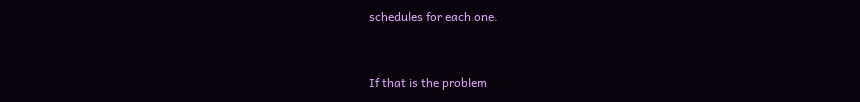schedules for each one.


If that is the problem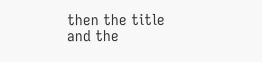then the title and the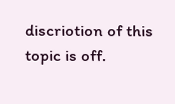discriotion of this topic is off.